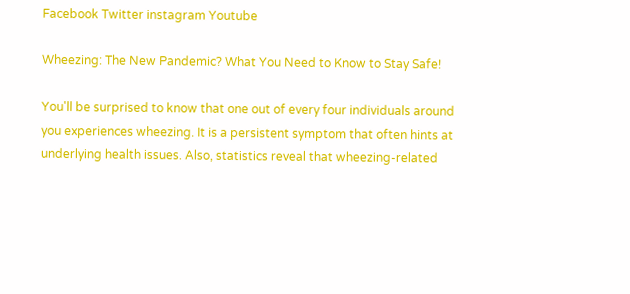Facebook Twitter instagram Youtube

Wheezing: The New Pandemic? What You Need to Know to Stay Safe!

You'll be surprised to know that one out of every four individuals around you experiences wheezing. It is a persistent symptom that often hints at underlying health issues. Also, statistics reveal that wheezing-related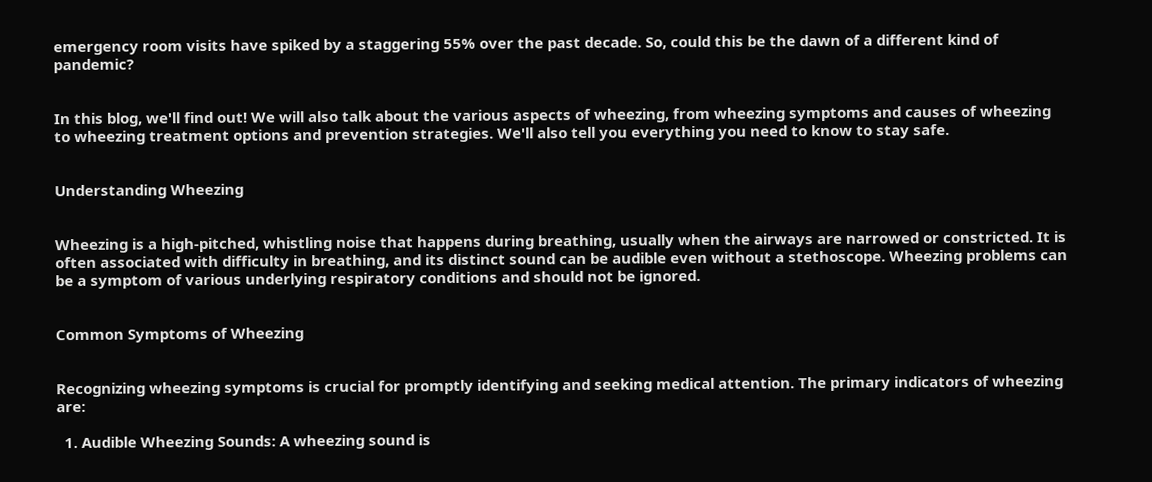emergency room visits have spiked by a staggering 55% over the past decade. So, could this be the dawn of a different kind of pandemic?


In this blog, we'll find out! We will also talk about the various aspects of wheezing, from wheezing symptoms and causes of wheezing to wheezing treatment options and prevention strategies. We'll also tell you everything you need to know to stay safe.


Understanding Wheezing


Wheezing is a high-pitched, whistling noise that happens during breathing, usually when the airways are narrowed or constricted. It is often associated with difficulty in breathing, and its distinct sound can be audible even without a stethoscope. Wheezing problems can be a symptom of various underlying respiratory conditions and should not be ignored.


Common Symptoms of Wheezing


Recognizing wheezing symptoms is crucial for promptly identifying and seeking medical attention. The primary indicators of wheezing are:

  1. Audible Wheezing Sounds: A wheezing sound is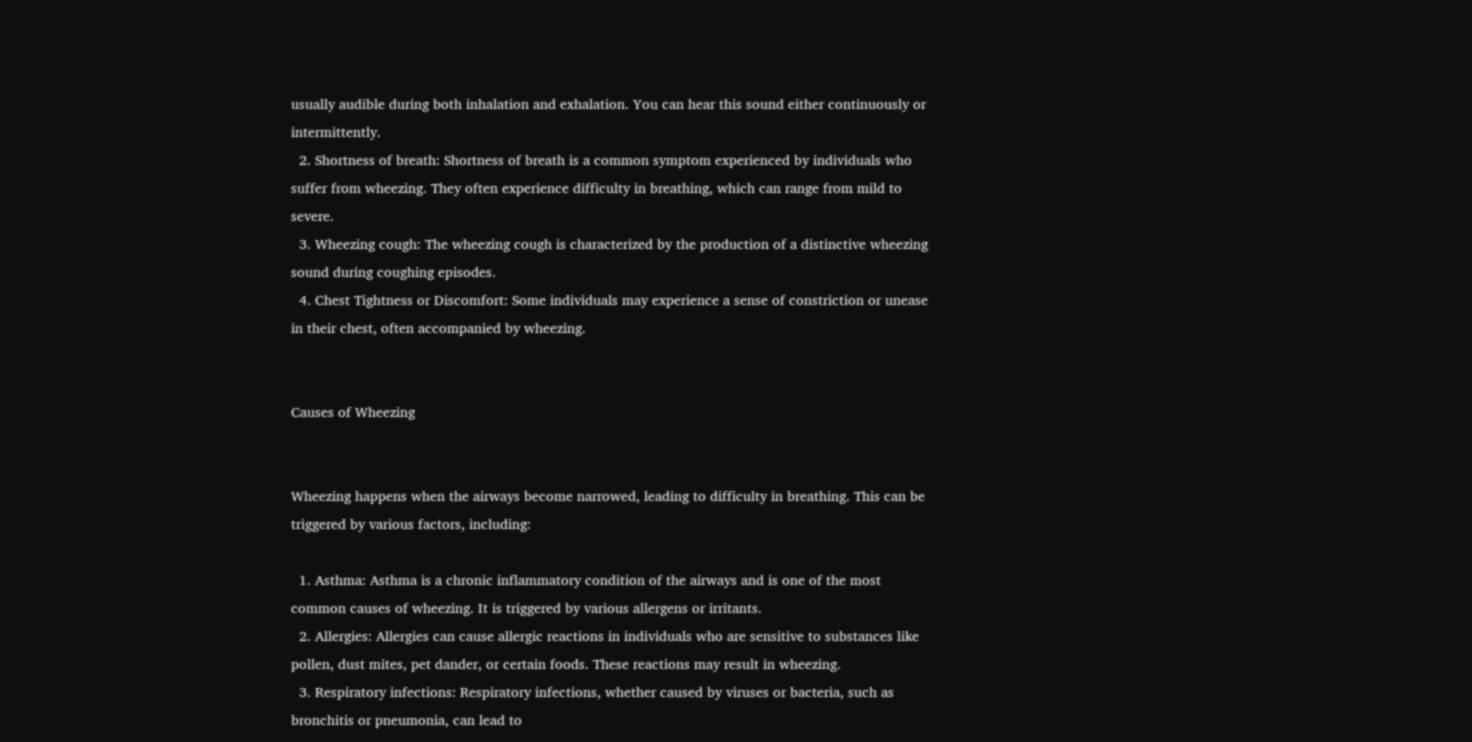usually audible during both inhalation and exhalation. You can hear this sound either continuously or intermittently.
  2. Shortness of breath: Shortness of breath is a common symptom experienced by individuals who suffer from wheezing. They often experience difficulty in breathing, which can range from mild to severe.
  3. Wheezing cough: The wheezing cough is characterized by the production of a distinctive wheezing sound during coughing episodes.
  4. Chest Tightness or Discomfort: Some individuals may experience a sense of constriction or unease in their chest, often accompanied by wheezing.


Causes of Wheezing


Wheezing happens when the airways become narrowed, leading to difficulty in breathing. This can be triggered by various factors, including:

  1. Asthma: Asthma is a chronic inflammatory condition of the airways and is one of the most common causes of wheezing. It is triggered by various allergens or irritants.
  2. Allergies: Allergies can cause allergic reactions in individuals who are sensitive to substances like pollen, dust mites, pet dander, or certain foods. These reactions may result in wheezing.
  3. Respiratory infections: Respiratory infections, whether caused by viruses or bacteria, such as bronchitis or pneumonia, can lead to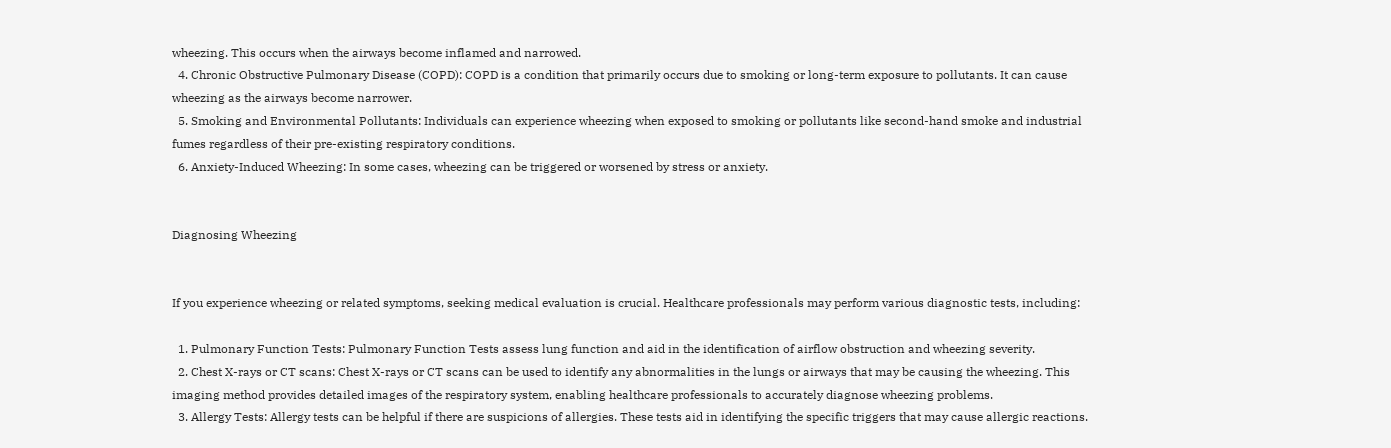wheezing. This occurs when the airways become inflamed and narrowed.
  4. Chronic Obstructive Pulmonary Disease (COPD): COPD is a condition that primarily occurs due to smoking or long-term exposure to pollutants. It can cause wheezing as the airways become narrower.
  5. Smoking and Environmental Pollutants: Individuals can experience wheezing when exposed to smoking or pollutants like second-hand smoke and industrial fumes regardless of their pre-existing respiratory conditions.
  6. Anxiety-Induced Wheezing: In some cases, wheezing can be triggered or worsened by stress or anxiety.


Diagnosing Wheezing


If you experience wheezing or related symptoms, seeking medical evaluation is crucial. Healthcare professionals may perform various diagnostic tests, including:

  1. Pulmonary Function Tests: Pulmonary Function Tests assess lung function and aid in the identification of airflow obstruction and wheezing severity.
  2. Chest X-rays or CT scans: Chest X-rays or CT scans can be used to identify any abnormalities in the lungs or airways that may be causing the wheezing. This imaging method provides detailed images of the respiratory system, enabling healthcare professionals to accurately diagnose wheezing problems.
  3. Allergy Tests: Allergy tests can be helpful if there are suspicions of allergies. These tests aid in identifying the specific triggers that may cause allergic reactions.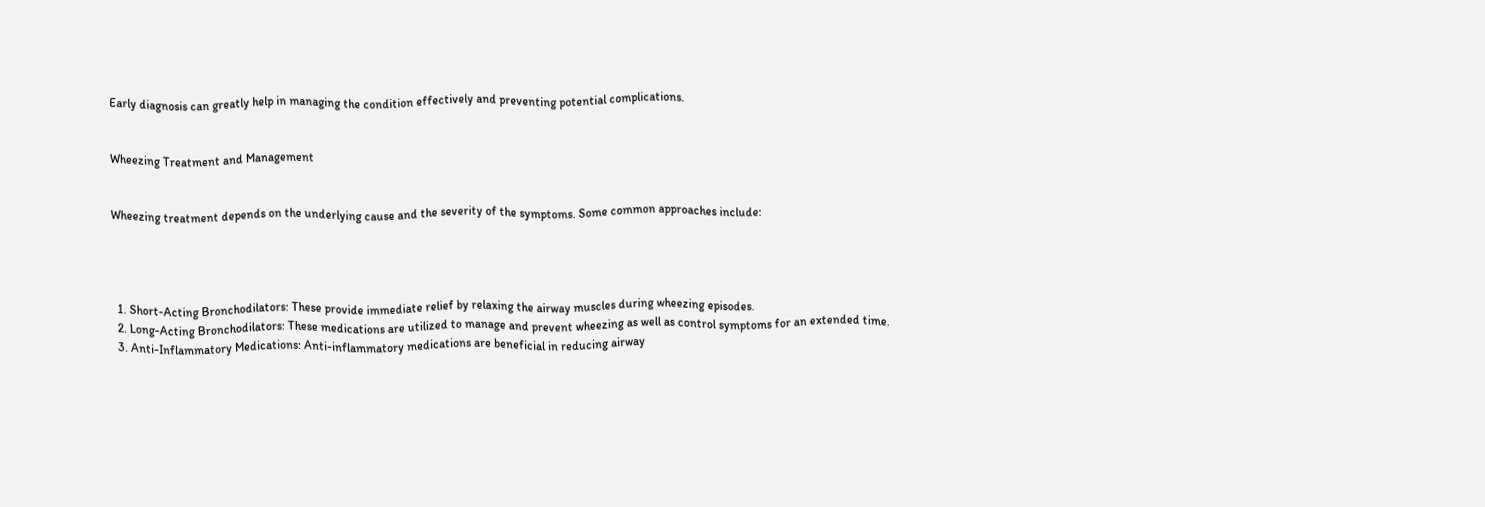Early diagnosis can greatly help in managing the condition effectively and preventing potential complications.


Wheezing Treatment and Management


Wheezing treatment depends on the underlying cause and the severity of the symptoms. Some common approaches include:




  1. Short-Acting Bronchodilators: These provide immediate relief by relaxing the airway muscles during wheezing episodes.
  2. Long-Acting Bronchodilators: These medications are utilized to manage and prevent wheezing as well as control symptoms for an extended time.
  3. Anti-Inflammatory Medications: Anti-inflammatory medications are beneficial in reducing airway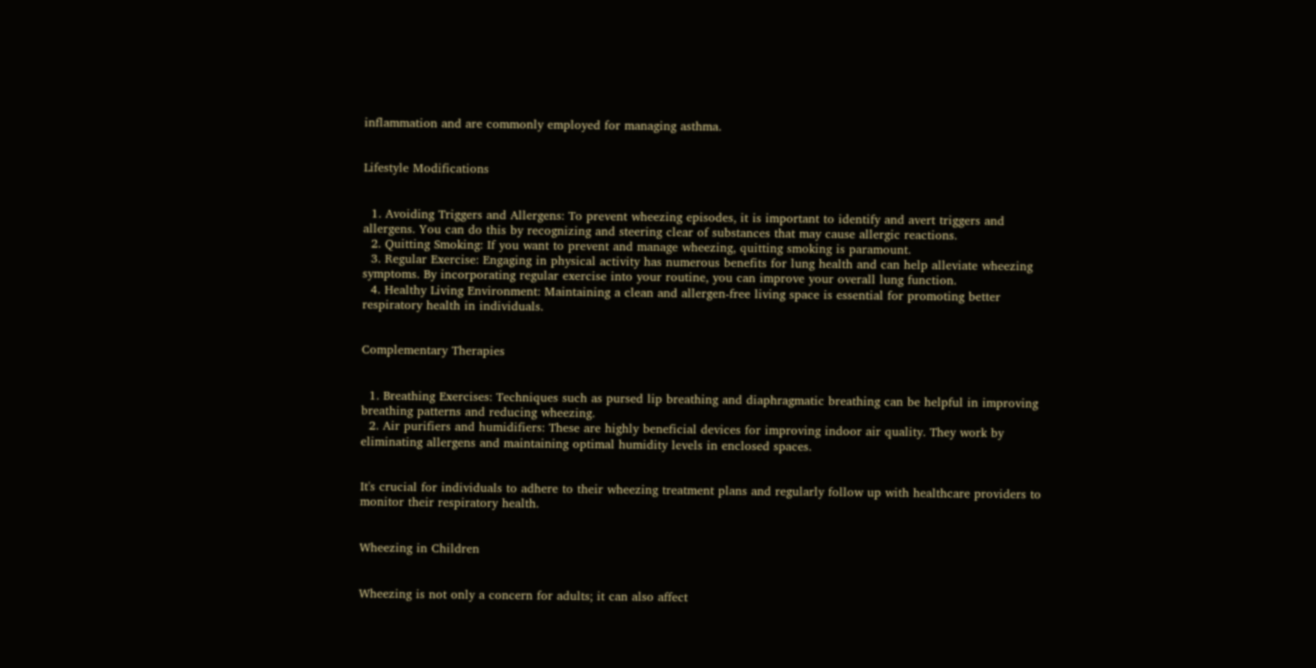inflammation and are commonly employed for managing asthma.


Lifestyle Modifications


  1. Avoiding Triggers and Allergens: To prevent wheezing episodes, it is important to identify and avert triggers and allergens. You can do this by recognizing and steering clear of substances that may cause allergic reactions.
  2. Quitting Smoking: If you want to prevent and manage wheezing, quitting smoking is paramount.
  3. Regular Exercise: Engaging in physical activity has numerous benefits for lung health and can help alleviate wheezing symptoms. By incorporating regular exercise into your routine, you can improve your overall lung function.
  4. Healthy Living Environment: Maintaining a clean and allergen-free living space is essential for promoting better respiratory health in individuals.


Complementary Therapies


  1. Breathing Exercises: Techniques such as pursed lip breathing and diaphragmatic breathing can be helpful in improving breathing patterns and reducing wheezing.
  2. Air purifiers and humidifiers: These are highly beneficial devices for improving indoor air quality. They work by eliminating allergens and maintaining optimal humidity levels in enclosed spaces.


It's crucial for individuals to adhere to their wheezing treatment plans and regularly follow up with healthcare providers to monitor their respiratory health.


Wheezing in Children


Wheezing is not only a concern for adults; it can also affect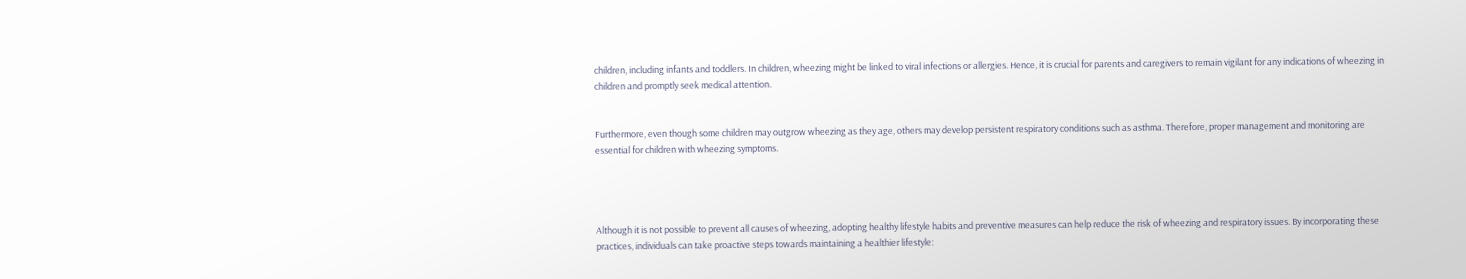children, including infants and toddlers. In children, wheezing might be linked to viral infections or allergies. Hence, it is crucial for parents and caregivers to remain vigilant for any indications of wheezing in children and promptly seek medical attention.


Furthermore, even though some children may outgrow wheezing as they age, others may develop persistent respiratory conditions such as asthma. Therefore, proper management and monitoring are essential for children with wheezing symptoms.




Although it is not possible to prevent all causes of wheezing, adopting healthy lifestyle habits and preventive measures can help reduce the risk of wheezing and respiratory issues. By incorporating these practices, individuals can take proactive steps towards maintaining a healthier lifestyle: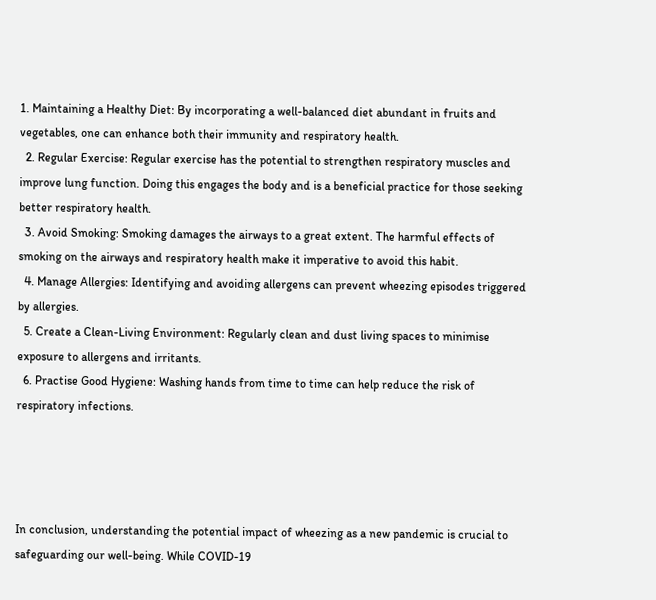1. Maintaining a Healthy Diet: By incorporating a well-balanced diet abundant in fruits and vegetables, one can enhance both their immunity and respiratory health.
  2. Regular Exercise: Regular exercise has the potential to strengthen respiratory muscles and improve lung function. Doing this engages the body and is a beneficial practice for those seeking better respiratory health.
  3. Avoid Smoking: Smoking damages the airways to a great extent. The harmful effects of smoking on the airways and respiratory health make it imperative to avoid this habit.
  4. Manage Allergies: Identifying and avoiding allergens can prevent wheezing episodes triggered by allergies.
  5. Create a Clean-Living Environment: Regularly clean and dust living spaces to minimise exposure to allergens and irritants.
  6. Practise Good Hygiene: Washing hands from time to time can help reduce the risk of respiratory infections.




In conclusion, understanding the potential impact of wheezing as a new pandemic is crucial to safeguarding our well-being. While COVID-19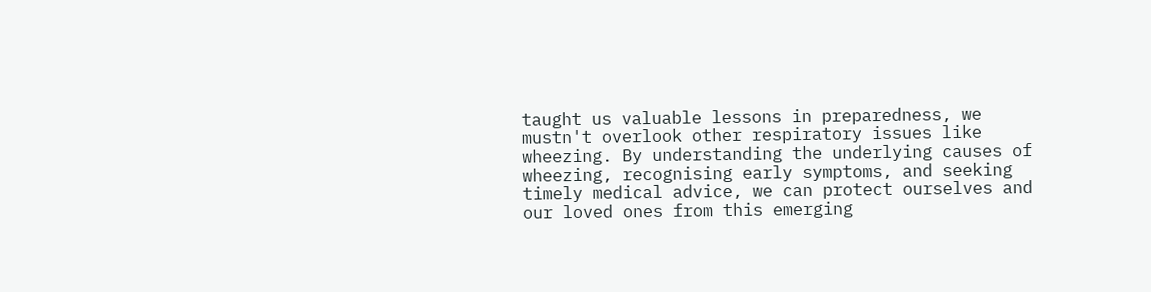taught us valuable lessons in preparedness, we mustn't overlook other respiratory issues like wheezing. By understanding the underlying causes of wheezing, recognising early symptoms, and seeking timely medical advice, we can protect ourselves and our loved ones from this emerging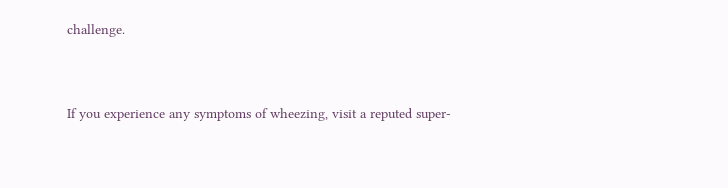challenge.


If you experience any symptoms of wheezing, visit a reputed super-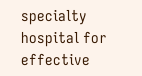specialty hospital for effective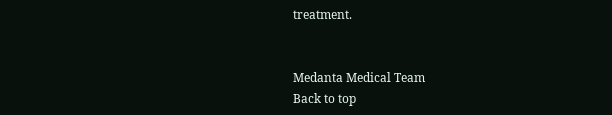treatment.


Medanta Medical Team
Back to top